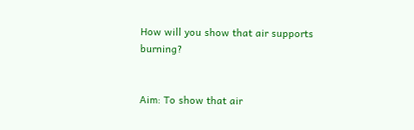How will you show that air supports burning?


Aim: To show that air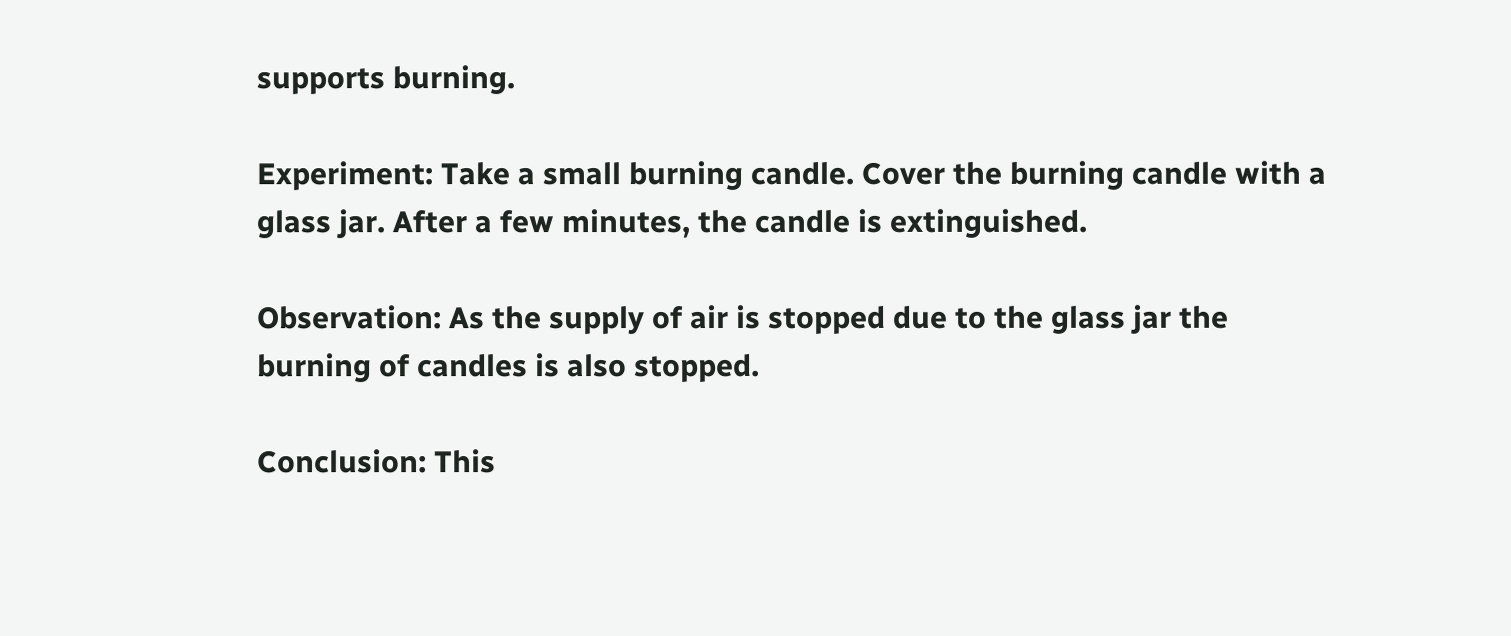supports burning.

Experiment: Take a small burning candle. Cover the burning candle with a glass jar. After a few minutes, the candle is extinguished.

Observation: As the supply of air is stopped due to the glass jar the burning of candles is also stopped.

Conclusion: This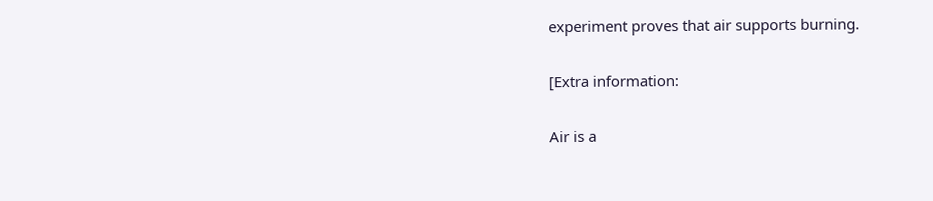experiment proves that air supports burning.

[Extra information:

Air is a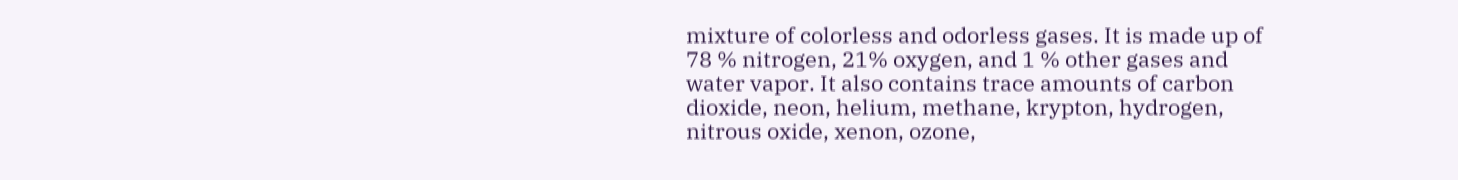mixture of colorless and odorless gases. It is made up of 78 % nitrogen, 21% oxygen, and 1 % other gases and water vapor. It also contains trace amounts of carbon dioxide, neon, helium, methane, krypton, hydrogen, nitrous oxide, xenon, ozone,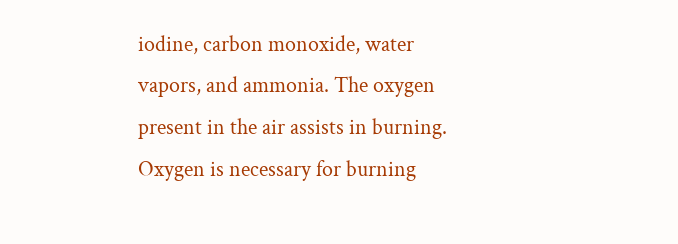iodine, carbon monoxide, water vapors, and ammonia. The oxygen present in the air assists in burning. Oxygen is necessary for burning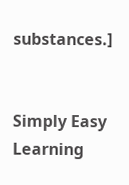substances.]


Simply Easy Learning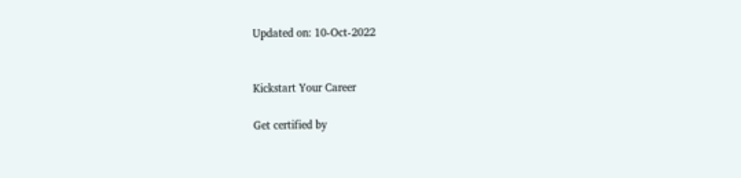Updated on: 10-Oct-2022


Kickstart Your Career

Get certified by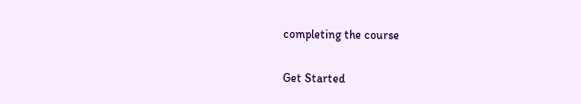completing the course

Get Started